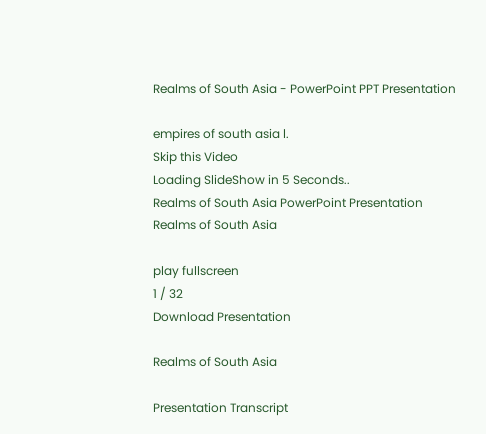Realms of South Asia - PowerPoint PPT Presentation

empires of south asia l.
Skip this Video
Loading SlideShow in 5 Seconds..
Realms of South Asia PowerPoint Presentation
Realms of South Asia

play fullscreen
1 / 32
Download Presentation

Realms of South Asia

Presentation Transcript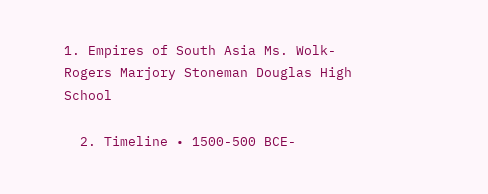1. Empires of South Asia Ms. Wolk-Rogers Marjory Stoneman Douglas High School

  2. Timeline • 1500-500 BCE-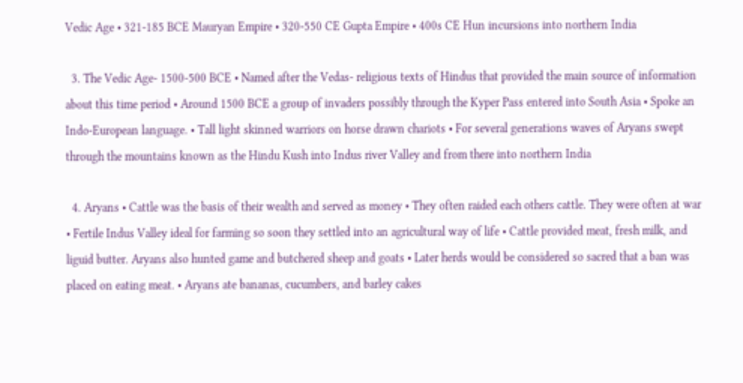Vedic Age • 321-185 BCE Mauryan Empire • 320-550 CE Gupta Empire • 400s CE Hun incursions into northern India

  3. The Vedic Age- 1500-500 BCE • Named after the Vedas- religious texts of Hindus that provided the main source of information about this time period • Around 1500 BCE a group of invaders possibly through the Kyper Pass entered into South Asia • Spoke an Indo-European language. • Tall light skinned warriors on horse drawn chariots • For several generations waves of Aryans swept through the mountains known as the Hindu Kush into Indus river Valley and from there into northern India

  4. Aryans • Cattle was the basis of their wealth and served as money • They often raided each others cattle. They were often at war • Fertile Indus Valley ideal for farming so soon they settled into an agricultural way of life • Cattle provided meat, fresh milk, and liguid butter. Aryans also hunted game and butchered sheep and goats • Later herds would be considered so sacred that a ban was placed on eating meat. • Aryans ate bananas, cucumbers, and barley cakes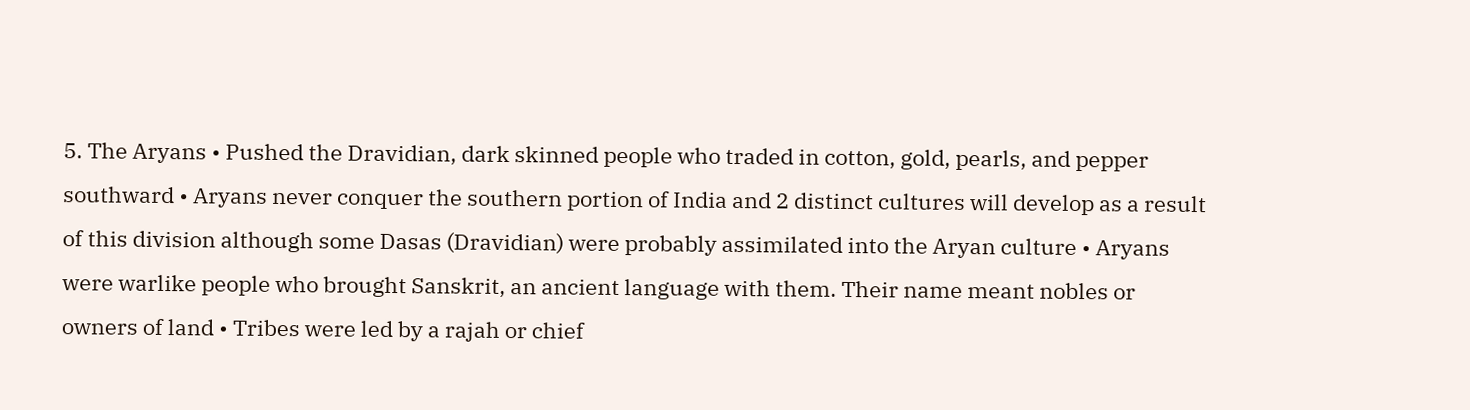5. The Aryans • Pushed the Dravidian, dark skinned people who traded in cotton, gold, pearls, and pepper southward • Aryans never conquer the southern portion of India and 2 distinct cultures will develop as a result of this division although some Dasas (Dravidian) were probably assimilated into the Aryan culture • Aryans were warlike people who brought Sanskrit, an ancient language with them. Their name meant nobles or owners of land • Tribes were led by a rajah or chief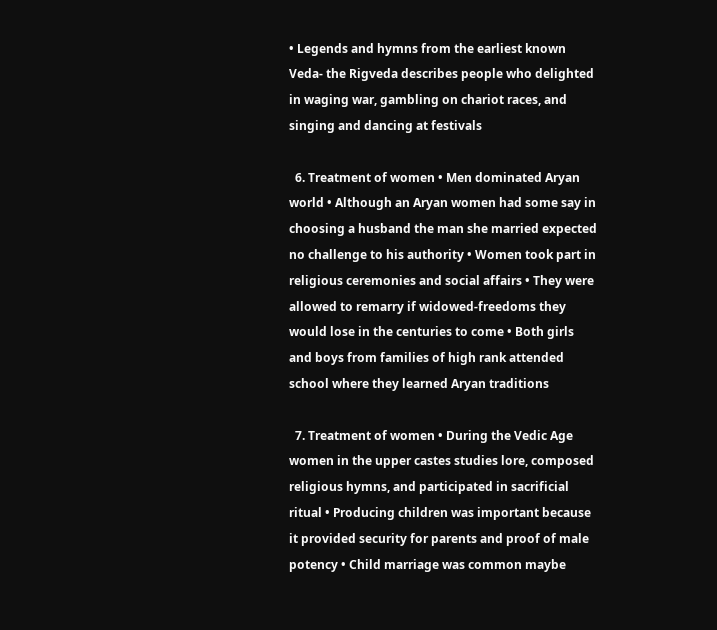• Legends and hymns from the earliest known Veda- the Rigveda describes people who delighted in waging war, gambling on chariot races, and singing and dancing at festivals

  6. Treatment of women • Men dominated Aryan world • Although an Aryan women had some say in choosing a husband the man she married expected no challenge to his authority • Women took part in religious ceremonies and social affairs • They were allowed to remarry if widowed-freedoms they would lose in the centuries to come • Both girls and boys from families of high rank attended school where they learned Aryan traditions

  7. Treatment of women • During the Vedic Age women in the upper castes studies lore, composed religious hymns, and participated in sacrificial ritual • Producing children was important because it provided security for parents and proof of male potency • Child marriage was common maybe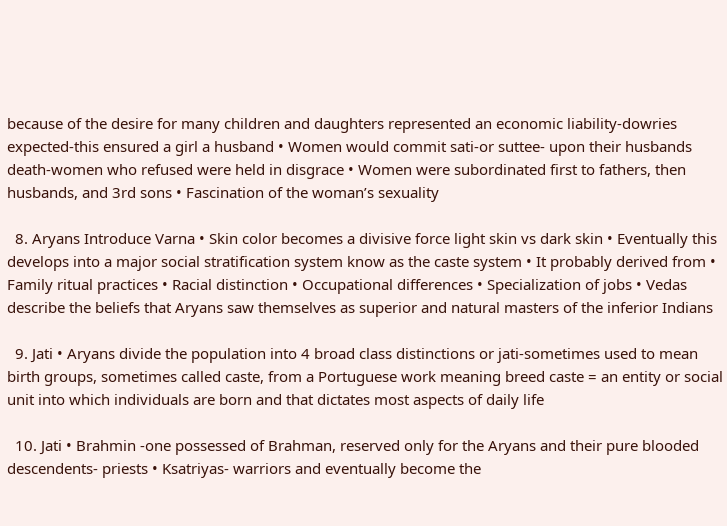because of the desire for many children and daughters represented an economic liability-dowries expected-this ensured a girl a husband • Women would commit sati-or suttee- upon their husbands death-women who refused were held in disgrace • Women were subordinated first to fathers, then husbands, and 3rd sons • Fascination of the woman’s sexuality

  8. Aryans Introduce Varna • Skin color becomes a divisive force light skin vs dark skin • Eventually this develops into a major social stratification system know as the caste system • It probably derived from • Family ritual practices • Racial distinction • Occupational differences • Specialization of jobs • Vedas describe the beliefs that Aryans saw themselves as superior and natural masters of the inferior Indians

  9. Jati • Aryans divide the population into 4 broad class distinctions or jati-sometimes used to mean birth groups, sometimes called caste, from a Portuguese work meaning breed caste = an entity or social unit into which individuals are born and that dictates most aspects of daily life

  10. Jati • Brahmin -one possessed of Brahman, reserved only for the Aryans and their pure blooded descendents- priests • Ksatriyas- warriors and eventually become the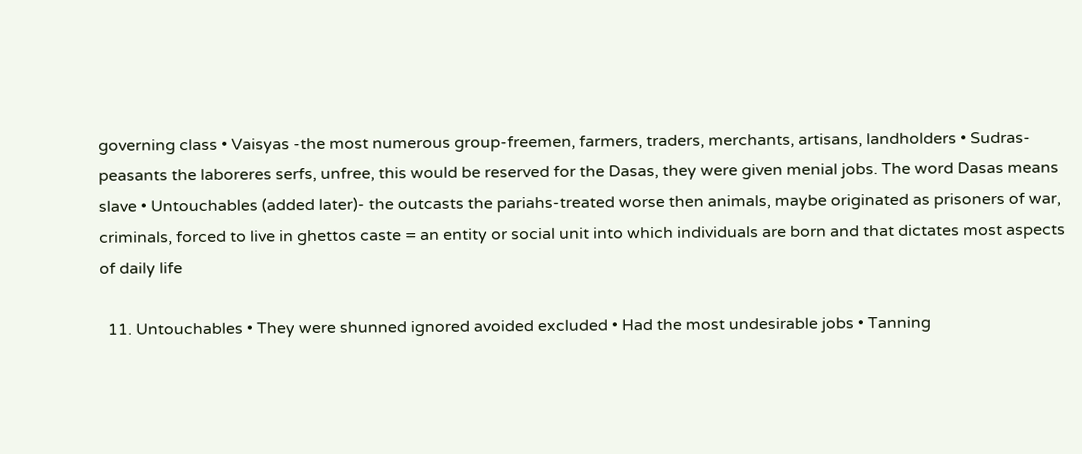governing class • Vaisyas -the most numerous group-freemen, farmers, traders, merchants, artisans, landholders • Sudras- peasants the laboreres serfs, unfree, this would be reserved for the Dasas, they were given menial jobs. The word Dasas means slave • Untouchables (added later)- the outcasts the pariahs-treated worse then animals, maybe originated as prisoners of war, criminals, forced to live in ghettos caste = an entity or social unit into which individuals are born and that dictates most aspects of daily life

  11. Untouchables • They were shunned ignored avoided excluded • Had the most undesirable jobs • Tanning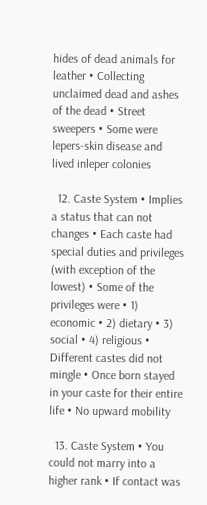hides of dead animals for leather • Collecting unclaimed dead and ashes of the dead • Street sweepers • Some were lepers-skin disease and lived inleper colonies

  12. Caste System • Implies a status that can not changes • Each caste had special duties and privileges (with exception of the lowest) • Some of the privileges were • 1) economic • 2) dietary • 3) social • 4) religious • Different castes did not mingle • Once born stayed in your caste for their entire life • No upward mobility

  13. Caste System • You could not marry into a higher rank • If contact was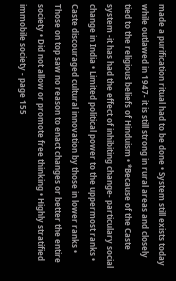made a purification ritual had to be done • System still exists today while outlawed in 1947- it is still strong in rural areas and closely tied to the religious beliefs of Hinduism • *Because of the Caste system -it has had the effect of inhibiting change- particulary social change in India • Limited political power to the uppermost ranks • Caste discouraged cultural innovation by those in lower ranks • Those on top saw no reason to enact changes or better the entire society • Did not allow or promote free thinking • Highly stratified immobile society - page 155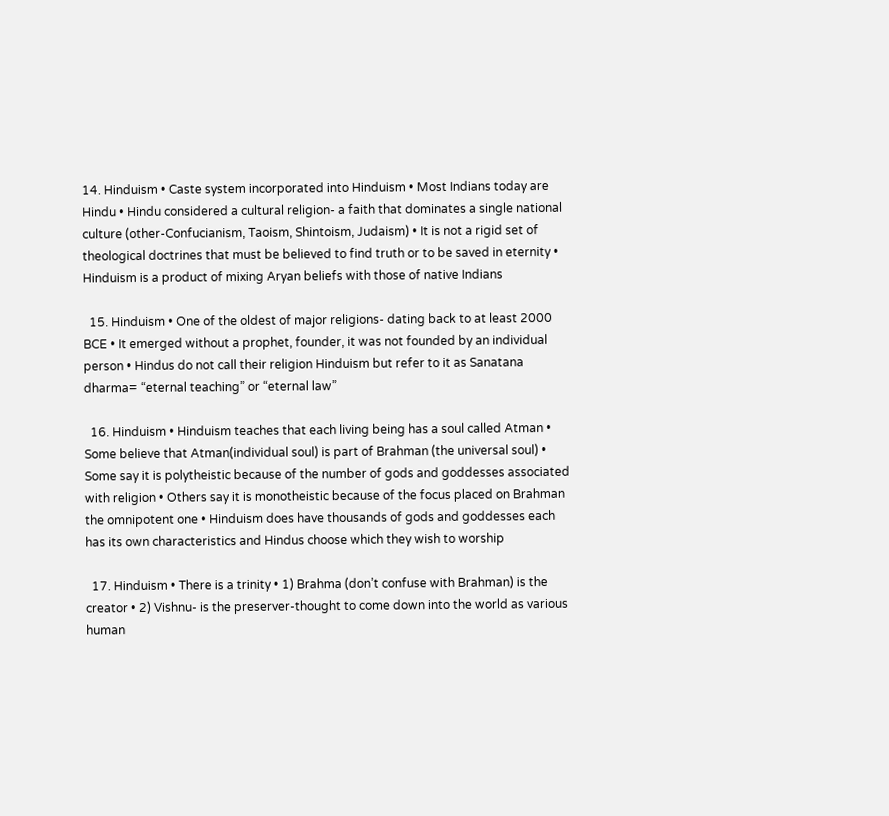14. Hinduism • Caste system incorporated into Hinduism • Most Indians today are Hindu • Hindu considered a cultural religion- a faith that dominates a single national culture (other-Confucianism, Taoism, Shintoism, Judaism) • It is not a rigid set of theological doctrines that must be believed to find truth or to be saved in eternity • Hinduism is a product of mixing Aryan beliefs with those of native Indians

  15. Hinduism • One of the oldest of major religions- dating back to at least 2000 BCE • It emerged without a prophet, founder, it was not founded by an individual person • Hindus do not call their religion Hinduism but refer to it as Sanatana dharma= “eternal teaching” or “eternal law”

  16. Hinduism • Hinduism teaches that each living being has a soul called Atman • Some believe that Atman(individual soul) is part of Brahman (the universal soul) • Some say it is polytheistic because of the number of gods and goddesses associated with religion • Others say it is monotheistic because of the focus placed on Brahman the omnipotent one • Hinduism does have thousands of gods and goddesses each has its own characteristics and Hindus choose which they wish to worship

  17. Hinduism • There is a trinity • 1) Brahma (don’t confuse with Brahman) is the creator • 2) Vishnu- is the preserver-thought to come down into the world as various human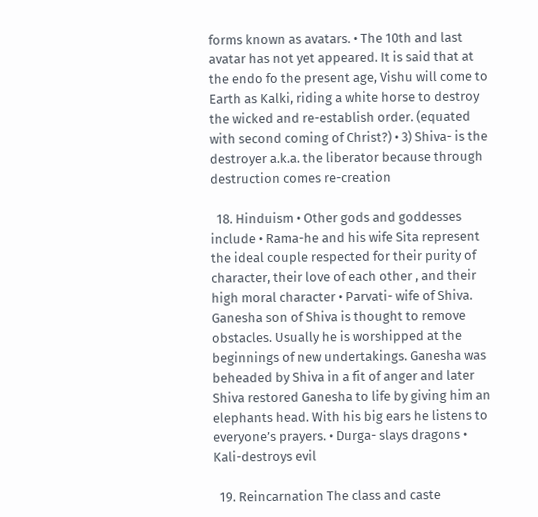forms known as avatars. • The 10th and last avatar has not yet appeared. It is said that at the endo fo the present age, Vishu will come to Earth as Kalki, riding a white horse to destroy the wicked and re-establish order. (equated with second coming of Christ?) • 3) Shiva- is the destroyer a.k.a. the liberator because through destruction comes re-creation

  18. Hinduism • Other gods and goddesses include • Rama-he and his wife Sita represent the ideal couple respected for their purity of character, their love of each other , and their high moral character • Parvati- wife of Shiva. Ganesha son of Shiva is thought to remove obstacles. Usually he is worshipped at the beginnings of new undertakings. Ganesha was beheaded by Shiva in a fit of anger and later Shiva restored Ganesha to life by giving him an elephants head. With his big ears he listens to everyone’s prayers. • Durga- slays dragons • Kali-destroys evil

  19. Reincarnation The class and caste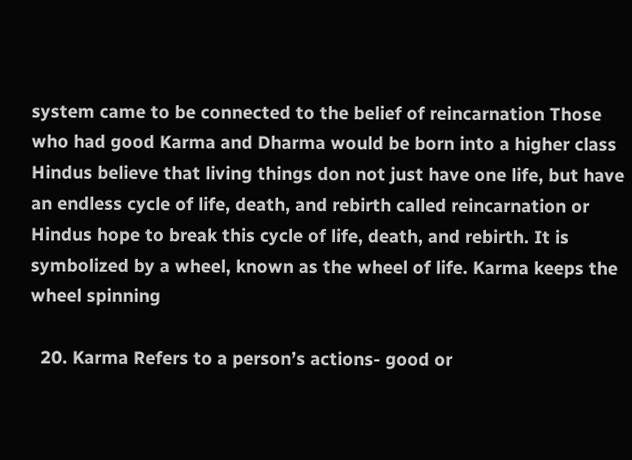system came to be connected to the belief of reincarnation Those who had good Karma and Dharma would be born into a higher class Hindus believe that living things don not just have one life, but have an endless cycle of life, death, and rebirth called reincarnation or Hindus hope to break this cycle of life, death, and rebirth. It is symbolized by a wheel, known as the wheel of life. Karma keeps the wheel spinning

  20. Karma Refers to a person’s actions- good or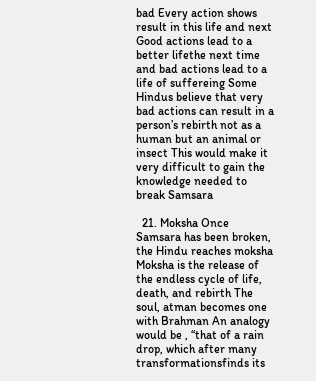bad Every action shows result in this life and next Good actions lead to a better lifethe next time and bad actions lead to a life of suffereing Some Hindus believe that very bad actions can result in a person’s rebirth not as a human but an animal or insect This would make it very difficult to gain the knowledge needed to break Samsara

  21. Moksha Once Samsara has been broken, the Hindu reaches moksha Moksha is the release of the endless cycle of life, death, and rebirth The soul, atman becomes one with Brahman An analogy would be , “that of a rain drop, which after many transformationsfinds its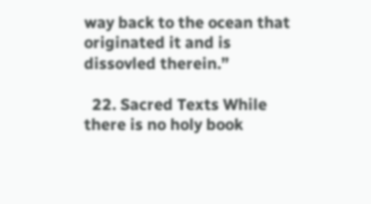way back to the ocean that originated it and is dissovled therein.”

  22. Sacred Texts While there is no holy book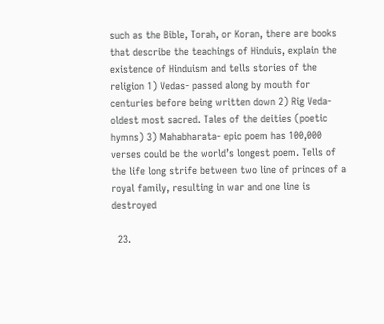such as the Bible, Torah, or Koran, there are books that describe the teachings of Hinduis, explain the existence of Hinduism and tells stories of the religion 1) Vedas- passed along by mouth for centuries before being written down 2) Rig Veda- oldest most sacred. Tales of the deities (poetic hymns) 3) Mahabharata- epic poem has 100,000 verses could be the world’s longest poem. Tells of the life long strife between two line of princes of a royal family, resulting in war and one line is destroyed

  23.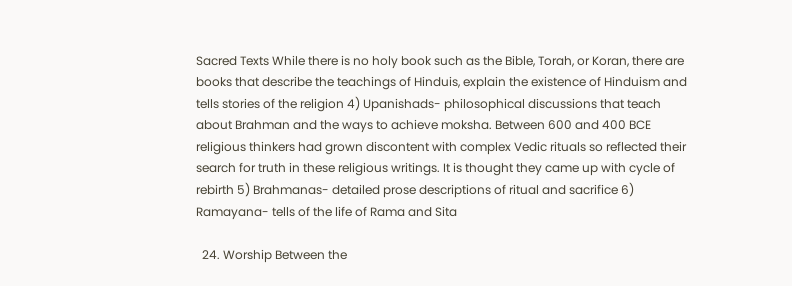Sacred Texts While there is no holy book such as the Bible, Torah, or Koran, there are books that describe the teachings of Hinduis, explain the existence of Hinduism and tells stories of the religion 4) Upanishads- philosophical discussions that teach about Brahman and the ways to achieve moksha. Between 600 and 400 BCE religious thinkers had grown discontent with complex Vedic rituals so reflected their search for truth in these religious writings. It is thought they came up with cycle of rebirth 5) Brahmanas- detailed prose descriptions of ritual and sacrifice 6) Ramayana- tells of the life of Rama and Sita

  24. Worship Between the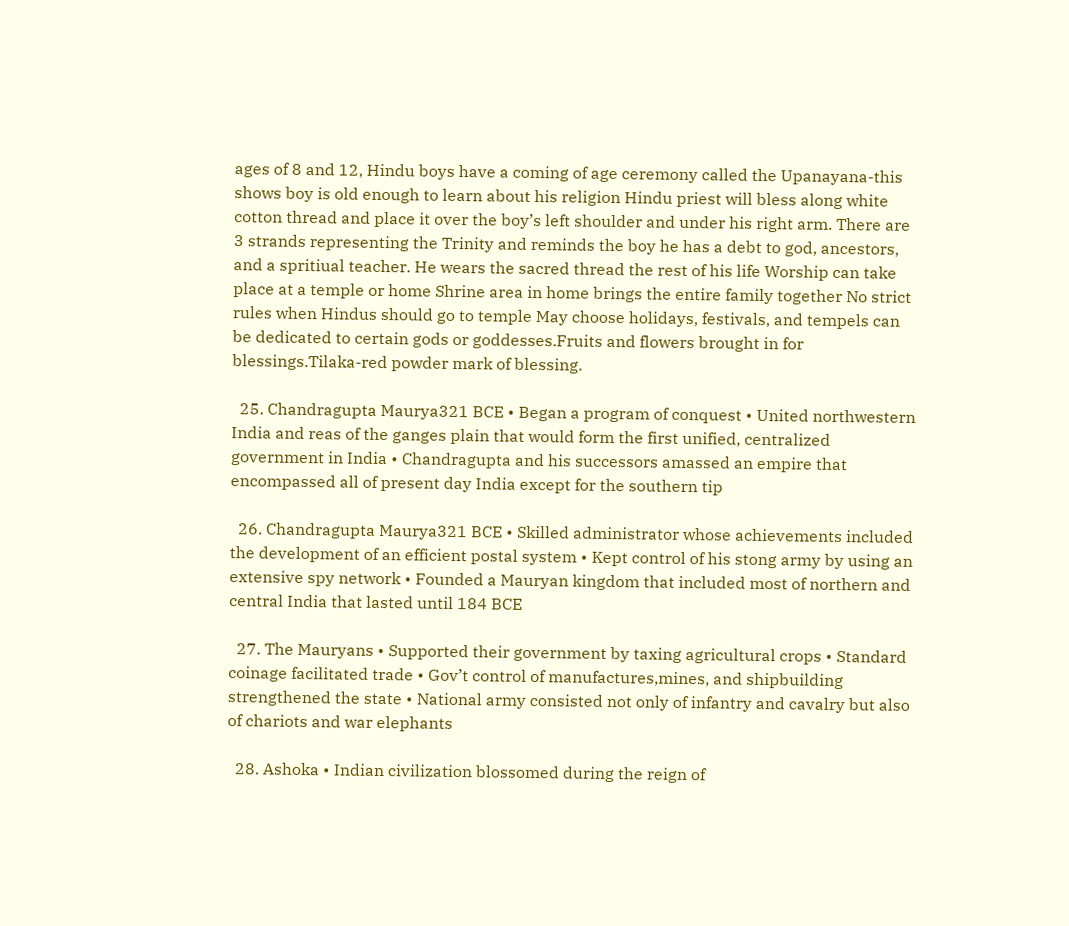ages of 8 and 12, Hindu boys have a coming of age ceremony called the Upanayana-this shows boy is old enough to learn about his religion Hindu priest will bless along white cotton thread and place it over the boy’s left shoulder and under his right arm. There are 3 strands representing the Trinity and reminds the boy he has a debt to god, ancestors, and a spritiual teacher. He wears the sacred thread the rest of his life Worship can take place at a temple or home Shrine area in home brings the entire family together No strict rules when Hindus should go to temple May choose holidays, festivals, and tempels can be dedicated to certain gods or goddesses.Fruits and flowers brought in for blessings.Tilaka-red powder mark of blessing.

  25. Chandragupta Maurya321 BCE • Began a program of conquest • United northwestern India and reas of the ganges plain that would form the first unified, centralized government in India • Chandragupta and his successors amassed an empire that encompassed all of present day India except for the southern tip

  26. Chandragupta Maurya321 BCE • Skilled administrator whose achievements included the development of an efficient postal system • Kept control of his stong army by using an extensive spy network • Founded a Mauryan kingdom that included most of northern and central India that lasted until 184 BCE

  27. The Mauryans • Supported their government by taxing agricultural crops • Standard coinage facilitated trade • Gov’t control of manufactures,mines, and shipbuilding strengthened the state • National army consisted not only of infantry and cavalry but also of chariots and war elephants

  28. Ashoka • Indian civilization blossomed during the reign of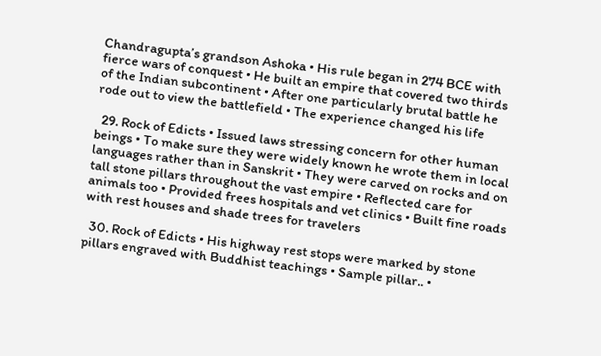Chandragupta’s grandson Ashoka • His rule began in 274 BCE with fierce wars of conquest • He built an empire that covered two thirds of the Indian subcontinent • After one particularly brutal battle he rode out to view the battlefield • The experience changed his life

  29. Rock of Edicts • Issued laws stressing concern for other human beings • To make sure they were widely known he wrote them in local languages rather than in Sanskrit • They were carved on rocks and on tall stone pillars throughout the vast empire • Reflected care for animals too • Provided frees hospitals and vet clinics • Built fine roads with rest houses and shade trees for travelers

  30. Rock of Edicts • His highway rest stops were marked by stone pillars engraved with Buddhist teachings • Sample pillar.. •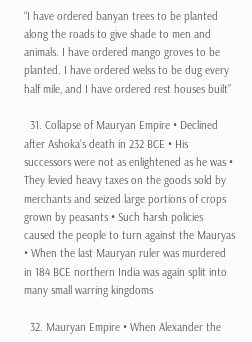“I have ordered banyan trees to be planted along the roads to give shade to men and animals. I have ordered mango groves to be planted. I have ordered welss to be dug every half mile, and I have ordered rest houses built”

  31. Collapse of Mauryan Empire • Declined after Ashoka’s death in 232 BCE • His successors were not as enlightened as he was • They levied heavy taxes on the goods sold by merchants and seized large portions of crops grown by peasants • Such harsh policies caused the people to turn against the Mauryas • When the last Mauryan ruler was murdered in 184 BCE northern India was again split into many small warring kingdoms

  32. Mauryan Empire • When Alexander the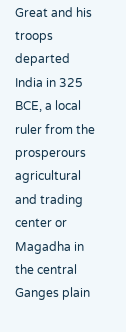Great and his troops departed India in 325 BCE, a local ruler from the prosperours agricultural and trading center or Magadha in the central Ganges plain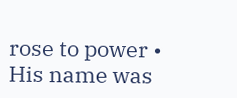rose to power • His name was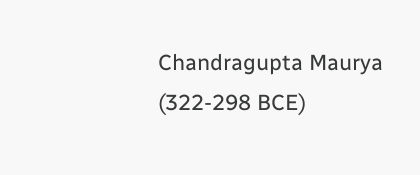Chandragupta Maurya (322-298 BCE)